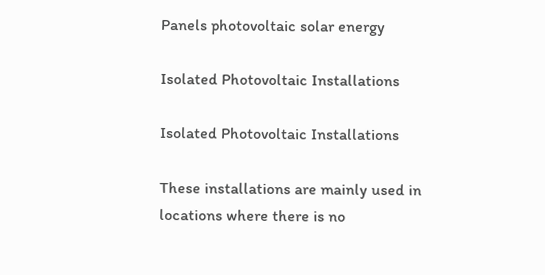Panels photovoltaic solar energy

Isolated Photovoltaic Installations

Isolated Photovoltaic Installations

These installations are mainly used in locations where there is no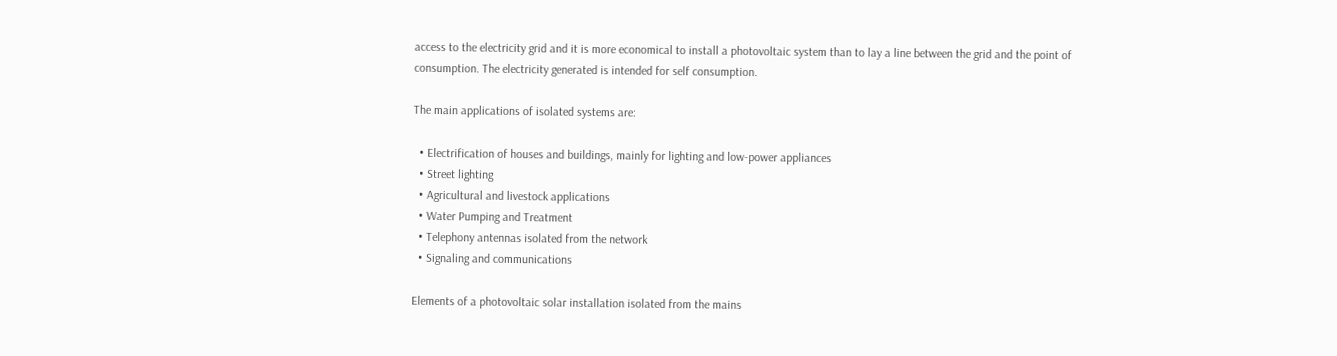access to the electricity grid and it is more economical to install a photovoltaic system than to lay a line between the grid and the point of consumption. The electricity generated is intended for self consumption.

The main applications of isolated systems are:

  • Electrification of houses and buildings, mainly for lighting and low-power appliances
  • Street lighting
  • Agricultural and livestock applications
  • Water Pumping and Treatment
  • Telephony antennas isolated from the network
  • Signaling and communications

Elements of a photovoltaic solar installation isolated from the mains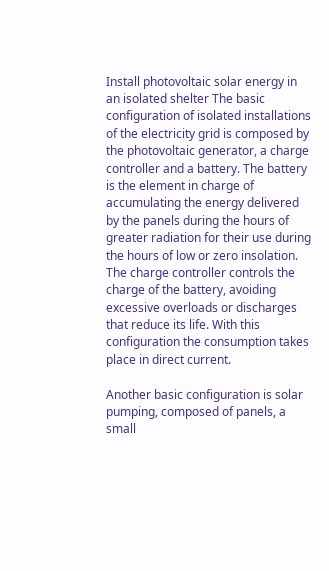Install photovoltaic solar energy in an isolated shelter The basic configuration of isolated installations of the electricity grid is composed by the photovoltaic generator, a charge controller and a battery. The battery is the element in charge of accumulating the energy delivered by the panels during the hours of greater radiation for their use during the hours of low or zero insolation. The charge controller controls the charge of the battery, avoiding excessive overloads or discharges that reduce its life. With this configuration the consumption takes place in direct current.

Another basic configuration is solar pumping, composed of panels, a small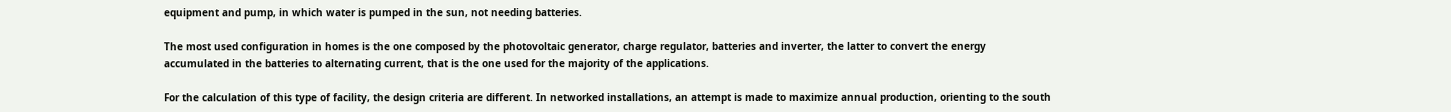equipment and pump, in which water is pumped in the sun, not needing batteries.

The most used configuration in homes is the one composed by the photovoltaic generator, charge regulator, batteries and inverter, the latter to convert the energy accumulated in the batteries to alternating current, that is the one used for the majority of the applications.

For the calculation of this type of facility, the design criteria are different. In networked installations, an attempt is made to maximize annual production, orienting to the south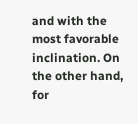and with the most favorable inclination. On the other hand, for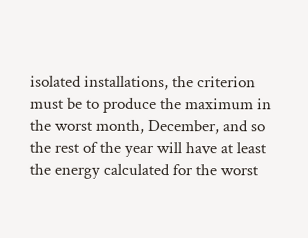isolated installations, the criterion must be to produce the maximum in the worst month, December, and so the rest of the year will have at least the energy calculated for the worst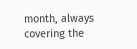month, always covering the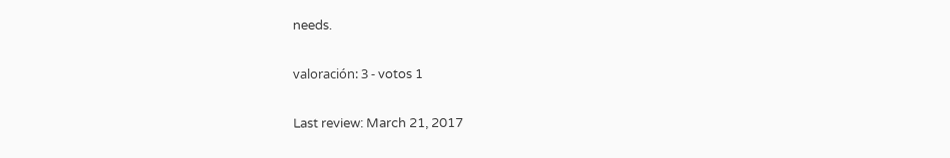needs.

valoración: 3 - votos 1

Last review: March 21, 2017